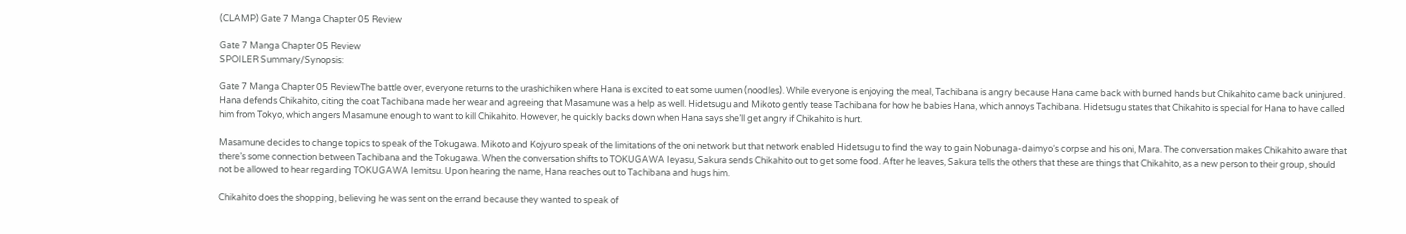(CLAMP) Gate 7 Manga Chapter 05 Review

Gate 7 Manga Chapter 05 Review
SPOILER Summary/Synopsis:

Gate 7 Manga Chapter 05 ReviewThe battle over, everyone returns to the urashichiken where Hana is excited to eat some uumen (noodles). While everyone is enjoying the meal, Tachibana is angry because Hana came back with burned hands but Chikahito came back uninjured. Hana defends Chikahito, citing the coat Tachibana made her wear and agreeing that Masamune was a help as well. Hidetsugu and Mikoto gently tease Tachibana for how he babies Hana, which annoys Tachibana. Hidetsugu states that Chikahito is special for Hana to have called him from Tokyo, which angers Masamune enough to want to kill Chikahito. However, he quickly backs down when Hana says she’ll get angry if Chikahito is hurt.

Masamune decides to change topics to speak of the Tokugawa. Mikoto and Kojyuro speak of the limitations of the oni network but that network enabled Hidetsugu to find the way to gain Nobunaga-daimyo‘s corpse and his oni, Mara. The conversation makes Chikahito aware that there’s some connection between Tachibana and the Tokugawa. When the conversation shifts to TOKUGAWA Ieyasu, Sakura sends Chikahito out to get some food. After he leaves, Sakura tells the others that these are things that Chikahito, as a new person to their group, should not be allowed to hear regarding TOKUGAWA Iemitsu. Upon hearing the name, Hana reaches out to Tachibana and hugs him.

Chikahito does the shopping, believing he was sent on the errand because they wanted to speak of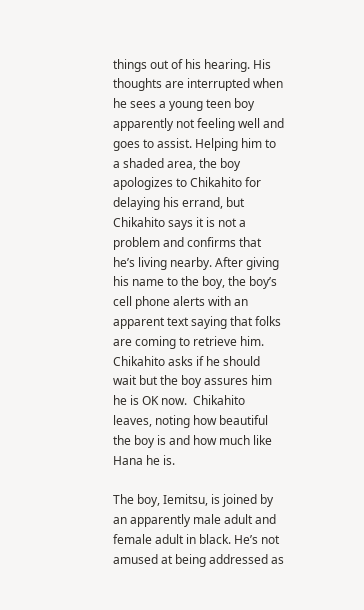things out of his hearing. His thoughts are interrupted when he sees a young teen boy apparently not feeling well and goes to assist. Helping him to a shaded area, the boy apologizes to Chikahito for delaying his errand, but Chikahito says it is not a problem and confirms that he’s living nearby. After giving his name to the boy, the boy’s cell phone alerts with an apparent text saying that folks are coming to retrieve him. Chikahito asks if he should wait but the boy assures him he is OK now.  Chikahito leaves, noting how beautiful the boy is and how much like Hana he is.

The boy, Iemitsu, is joined by an apparently male adult and female adult in black. He’s not amused at being addressed as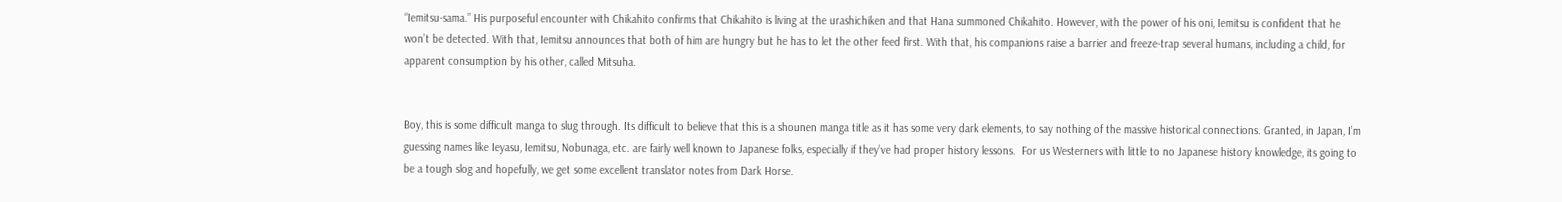“Iemitsu-sama.” His purposeful encounter with Chikahito confirms that Chikahito is living at the urashichiken and that Hana summoned Chikahito. However, with the power of his oni, Iemitsu is confident that he won’t be detected. With that, Iemitsu announces that both of him are hungry but he has to let the other feed first. With that, his companions raise a barrier and freeze-trap several humans, including a child, for apparent consumption by his other, called Mitsuha.


Boy, this is some difficult manga to slug through. Its difficult to believe that this is a shounen manga title as it has some very dark elements, to say nothing of the massive historical connections. Granted, in Japan, I’m guessing names like Ieyasu, Iemitsu, Nobunaga, etc. are fairly well known to Japanese folks, especially if they’ve had proper history lessons.  For us Westerners with little to no Japanese history knowledge, its going to be a tough slog and hopefully, we get some excellent translator notes from Dark Horse.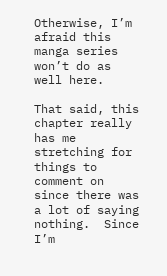Otherwise, I’m afraid this manga series won’t do as well here.

That said, this chapter really has me stretching for things to comment on since there was a lot of saying nothing.  Since I’m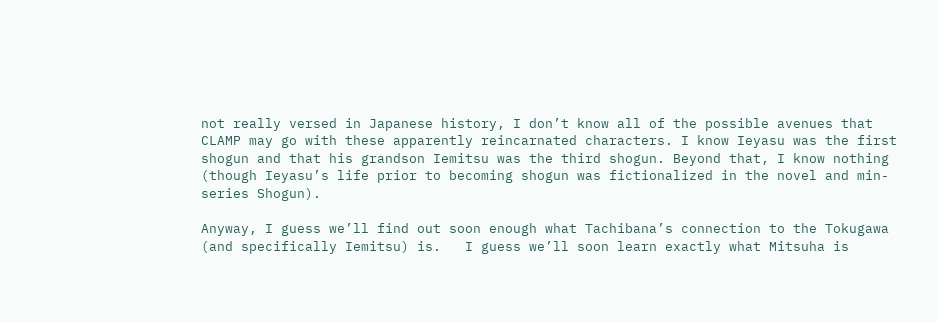not really versed in Japanese history, I don’t know all of the possible avenues that CLAMP may go with these apparently reincarnated characters. I know Ieyasu was the first shogun and that his grandson Iemitsu was the third shogun. Beyond that, I know nothing (though Ieyasu’s life prior to becoming shogun was fictionalized in the novel and min-series Shogun).

Anyway, I guess we’ll find out soon enough what Tachibana’s connection to the Tokugawa (and specifically Iemitsu) is.   I guess we’ll soon learn exactly what Mitsuha is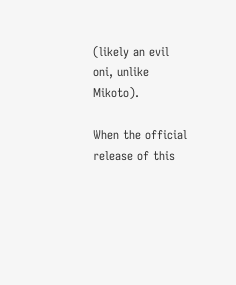(likely an evil oni, unlike Mikoto).

When the official release of this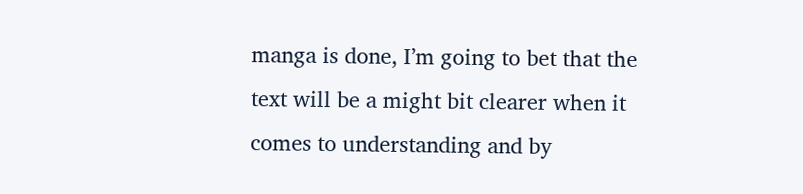manga is done, I’m going to bet that the text will be a might bit clearer when it comes to understanding and by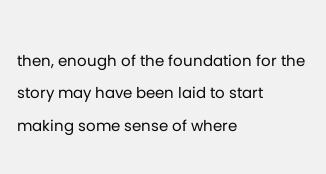then, enough of the foundation for the story may have been laid to start making some sense of where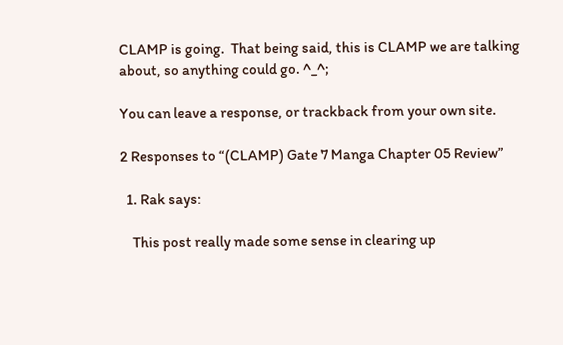CLAMP is going.  That being said, this is CLAMP we are talking about, so anything could go. ^_^;

You can leave a response, or trackback from your own site.

2 Responses to “(CLAMP) Gate 7 Manga Chapter 05 Review”

  1. Rak says:

    This post really made some sense in clearing up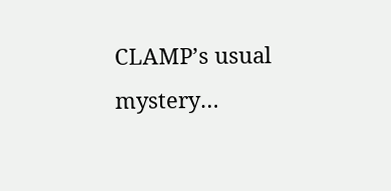CLAMP’s usual mystery…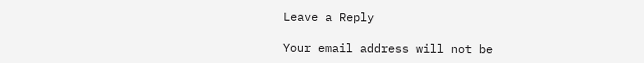Leave a Reply

Your email address will not be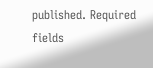published. Required fields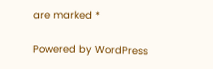are marked *

Powered by WordPress